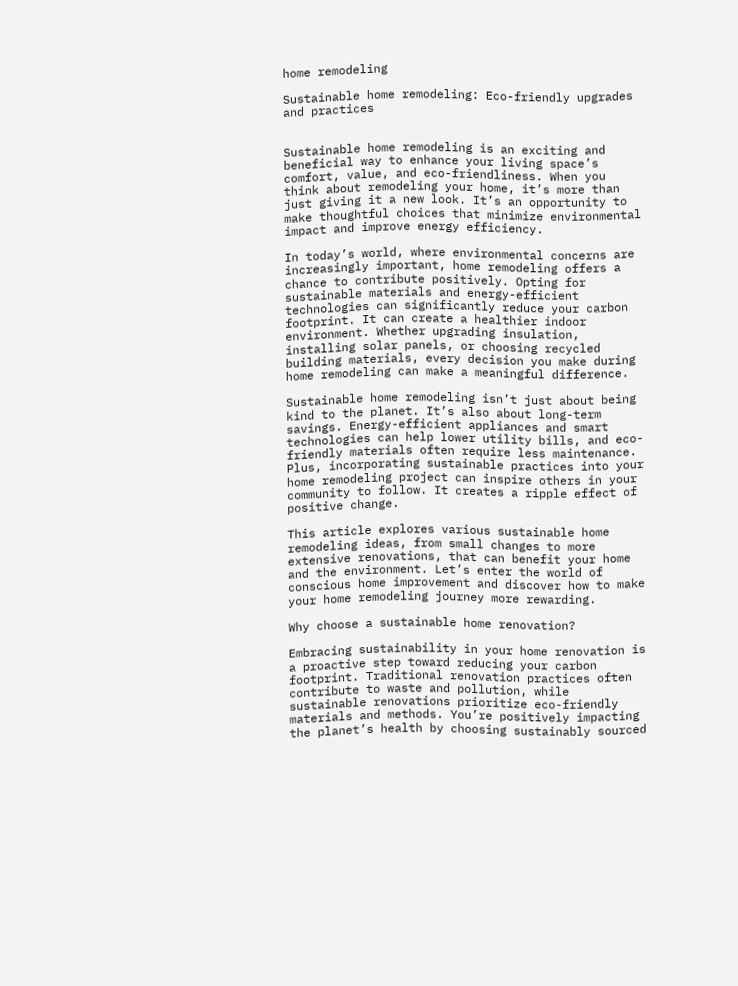home remodeling

Sustainable home remodeling: Eco-friendly upgrades and practices


Sustainable home remodeling is an exciting and beneficial way to enhance your living space’s comfort, value, and eco-friendliness. When you think about remodeling your home, it’s more than just giving it a new look. It’s an opportunity to make thoughtful choices that minimize environmental impact and improve energy efficiency.

In today’s world, where environmental concerns are increasingly important, home remodeling offers a chance to contribute positively. Opting for sustainable materials and energy-efficient technologies can significantly reduce your carbon footprint. It can create a healthier indoor environment. Whether upgrading insulation, installing solar panels, or choosing recycled building materials, every decision you make during home remodeling can make a meaningful difference.

Sustainable home remodeling isn’t just about being kind to the planet. It’s also about long-term savings. Energy-efficient appliances and smart technologies can help lower utility bills, and eco-friendly materials often require less maintenance. Plus, incorporating sustainable practices into your home remodeling project can inspire others in your community to follow. It creates a ripple effect of positive change.

This article explores various sustainable home remodeling ideas, from small changes to more extensive renovations, that can benefit your home and the environment. Let’s enter the world of conscious home improvement and discover how to make your home remodeling journey more rewarding.

Why choose a sustainable home renovation?

Embracing sustainability in your home renovation is a proactive step toward reducing your carbon footprint. Traditional renovation practices often contribute to waste and pollution, while sustainable renovations prioritize eco-friendly materials and methods. You’re positively impacting the planet’s health by choosing sustainably sourced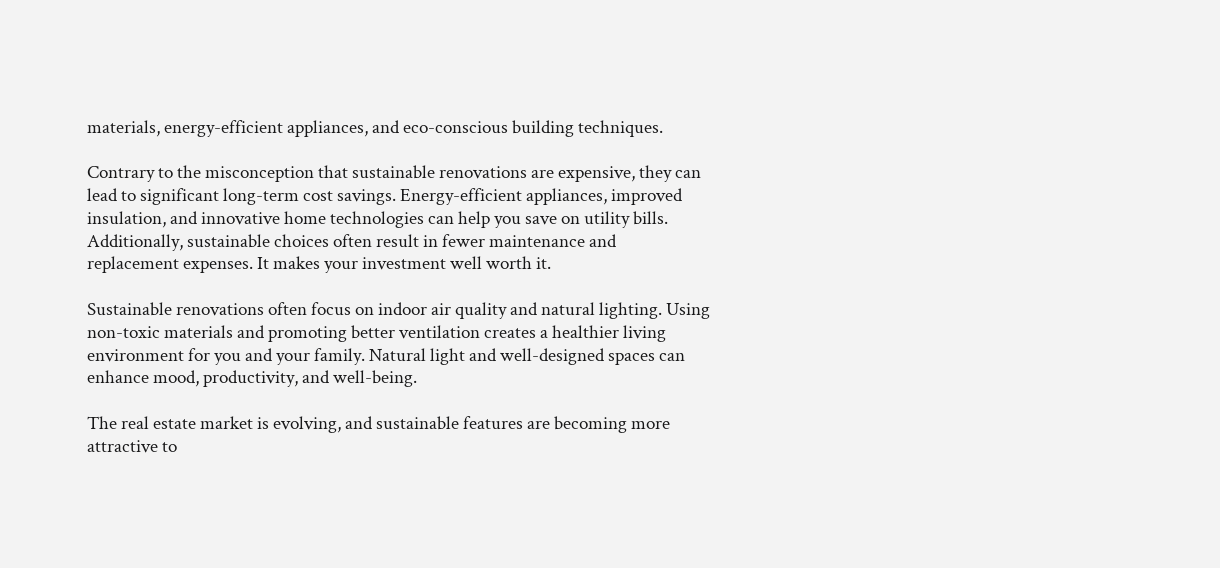materials, energy-efficient appliances, and eco-conscious building techniques.

Contrary to the misconception that sustainable renovations are expensive, they can lead to significant long-term cost savings. Energy-efficient appliances, improved insulation, and innovative home technologies can help you save on utility bills. Additionally, sustainable choices often result in fewer maintenance and replacement expenses. It makes your investment well worth it.

Sustainable renovations often focus on indoor air quality and natural lighting. Using non-toxic materials and promoting better ventilation creates a healthier living environment for you and your family. Natural light and well-designed spaces can enhance mood, productivity, and well-being.

The real estate market is evolving, and sustainable features are becoming more attractive to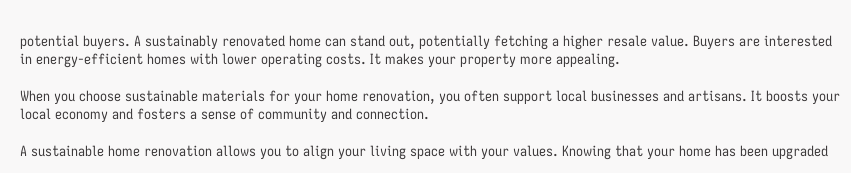potential buyers. A sustainably renovated home can stand out, potentially fetching a higher resale value. Buyers are interested in energy-efficient homes with lower operating costs. It makes your property more appealing.

When you choose sustainable materials for your home renovation, you often support local businesses and artisans. It boosts your local economy and fosters a sense of community and connection.

A sustainable home renovation allows you to align your living space with your values. Knowing that your home has been upgraded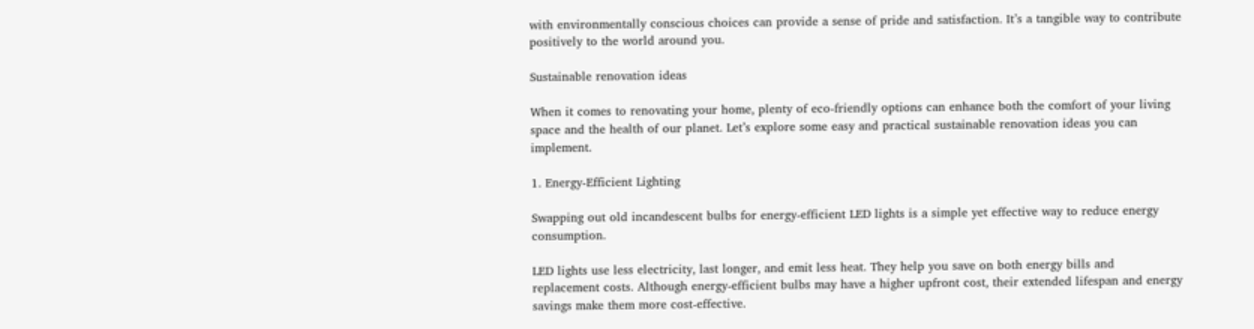with environmentally conscious choices can provide a sense of pride and satisfaction. It’s a tangible way to contribute positively to the world around you.

Sustainable renovation ideas

When it comes to renovating your home, plenty of eco-friendly options can enhance both the comfort of your living space and the health of our planet. Let’s explore some easy and practical sustainable renovation ideas you can implement.

1. Energy-Efficient Lighting

Swapping out old incandescent bulbs for energy-efficient LED lights is a simple yet effective way to reduce energy consumption.

LED lights use less electricity, last longer, and emit less heat. They help you save on both energy bills and replacement costs. Although energy-efficient bulbs may have a higher upfront cost, their extended lifespan and energy savings make them more cost-effective.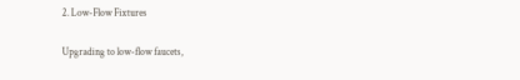2. Low-Flow Fixtures

Upgrading to low-flow faucets,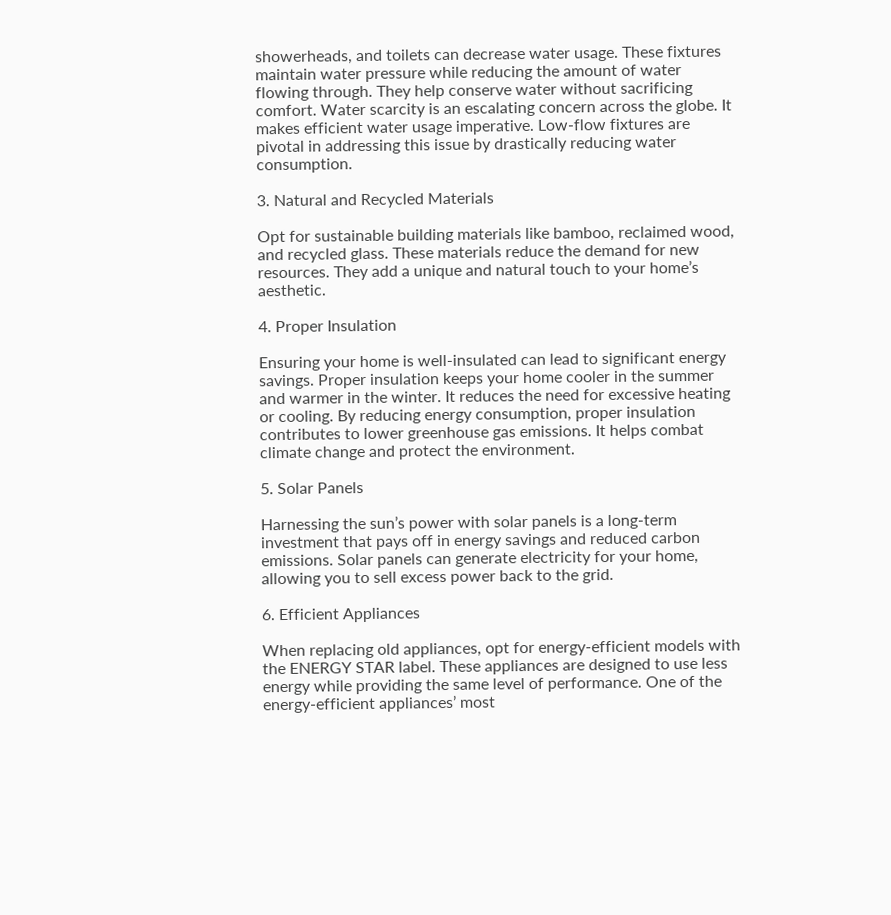showerheads, and toilets can decrease water usage. These fixtures maintain water pressure while reducing the amount of water flowing through. They help conserve water without sacrificing comfort. Water scarcity is an escalating concern across the globe. It makes efficient water usage imperative. Low-flow fixtures are pivotal in addressing this issue by drastically reducing water consumption.

3. Natural and Recycled Materials

Opt for sustainable building materials like bamboo, reclaimed wood, and recycled glass. These materials reduce the demand for new resources. They add a unique and natural touch to your home’s aesthetic.

4. Proper Insulation

Ensuring your home is well-insulated can lead to significant energy savings. Proper insulation keeps your home cooler in the summer and warmer in the winter. It reduces the need for excessive heating or cooling. By reducing energy consumption, proper insulation contributes to lower greenhouse gas emissions. It helps combat climate change and protect the environment.

5. Solar Panels

Harnessing the sun’s power with solar panels is a long-term investment that pays off in energy savings and reduced carbon emissions. Solar panels can generate electricity for your home, allowing you to sell excess power back to the grid.

6. Efficient Appliances

When replacing old appliances, opt for energy-efficient models with the ENERGY STAR label. These appliances are designed to use less energy while providing the same level of performance. One of the energy-efficient appliances’ most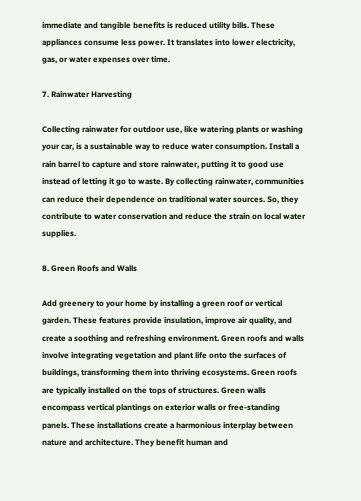immediate and tangible benefits is reduced utility bills. These appliances consume less power. It translates into lower electricity, gas, or water expenses over time.

7. Rainwater Harvesting

Collecting rainwater for outdoor use, like watering plants or washing your car, is a sustainable way to reduce water consumption. Install a rain barrel to capture and store rainwater, putting it to good use instead of letting it go to waste. By collecting rainwater, communities can reduce their dependence on traditional water sources. So, they contribute to water conservation and reduce the strain on local water supplies.

8. Green Roofs and Walls

Add greenery to your home by installing a green roof or vertical garden. These features provide insulation, improve air quality, and create a soothing and refreshing environment. Green roofs and walls involve integrating vegetation and plant life onto the surfaces of buildings, transforming them into thriving ecosystems. Green roofs are typically installed on the tops of structures. Green walls encompass vertical plantings on exterior walls or free-standing panels. These installations create a harmonious interplay between nature and architecture. They benefit human and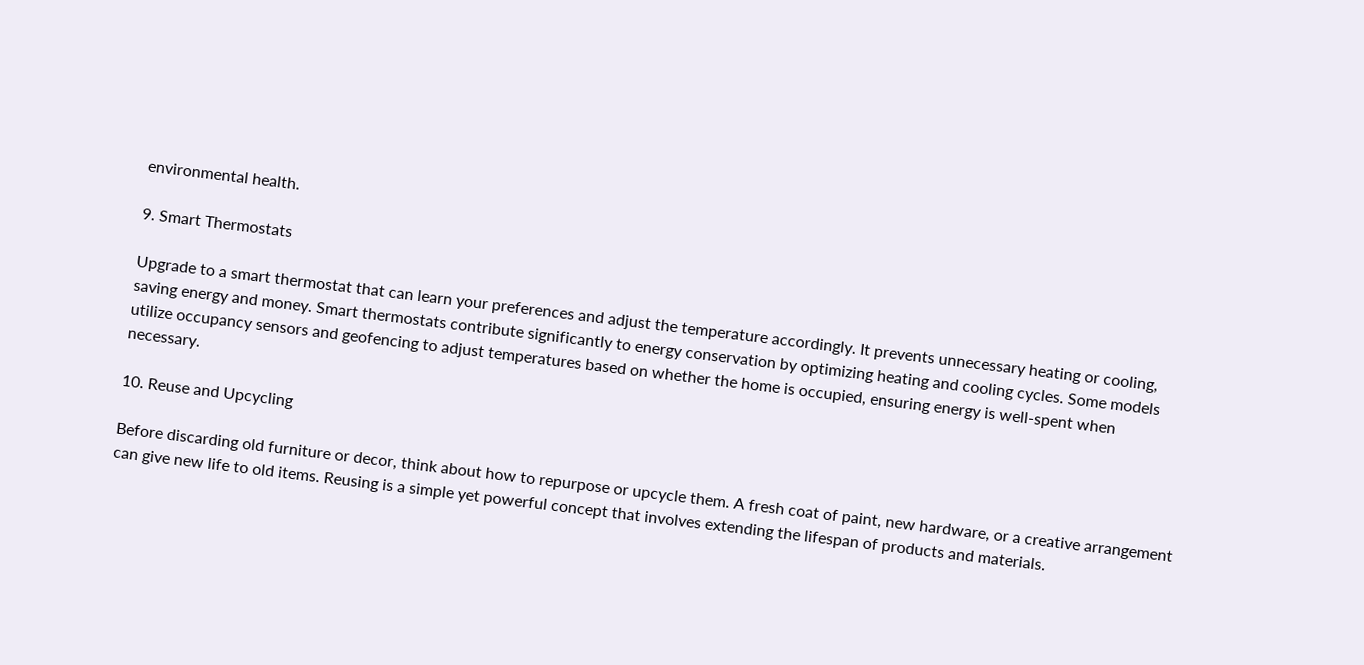environmental health.

9. Smart Thermostats

Upgrade to a smart thermostat that can learn your preferences and adjust the temperature accordingly. It prevents unnecessary heating or cooling, saving energy and money. Smart thermostats contribute significantly to energy conservation by optimizing heating and cooling cycles. Some models utilize occupancy sensors and geofencing to adjust temperatures based on whether the home is occupied, ensuring energy is well-spent when necessary.

10. Reuse and Upcycling

Before discarding old furniture or decor, think about how to repurpose or upcycle them. A fresh coat of paint, new hardware, or a creative arrangement can give new life to old items. Reusing is a simple yet powerful concept that involves extending the lifespan of products and materials.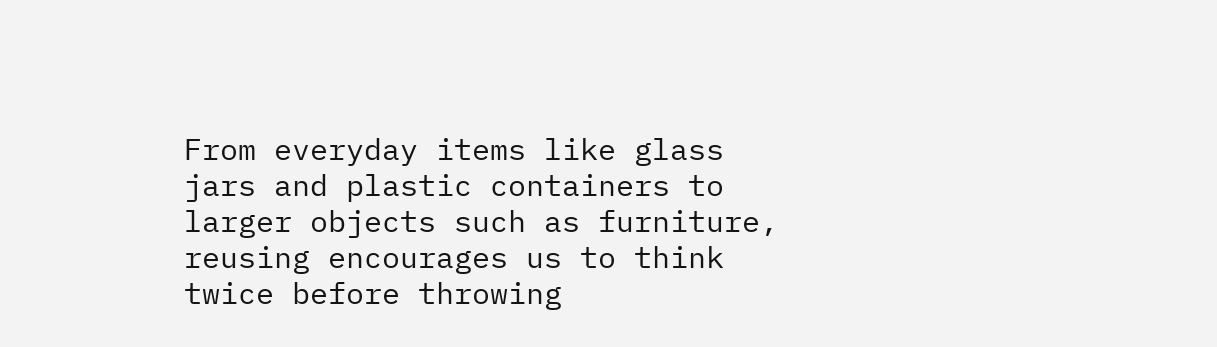From everyday items like glass jars and plastic containers to larger objects such as furniture, reusing encourages us to think twice before throwing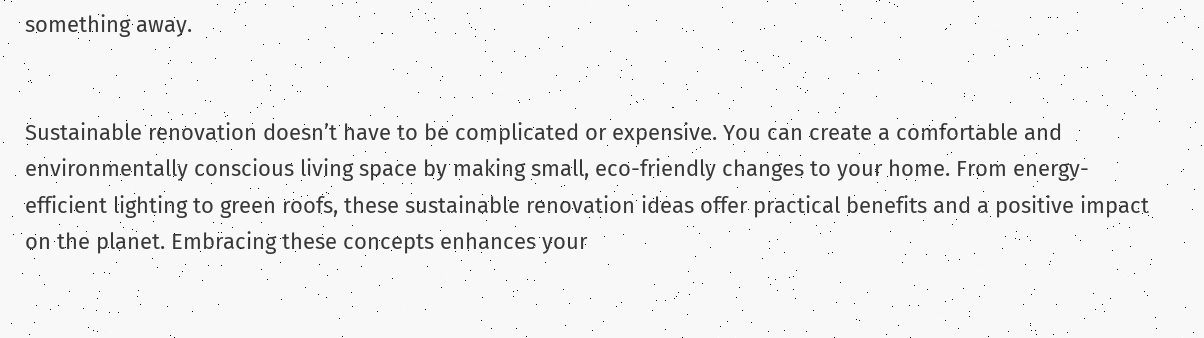something away.


Sustainable renovation doesn’t have to be complicated or expensive. You can create a comfortable and environmentally conscious living space by making small, eco-friendly changes to your home. From energy-efficient lighting to green roofs, these sustainable renovation ideas offer practical benefits and a positive impact on the planet. Embracing these concepts enhances your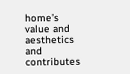home’s value and aesthetics and contributes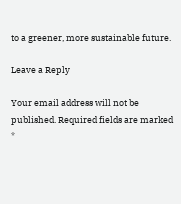to a greener, more sustainable future.

Leave a Reply

Your email address will not be published. Required fields are marked *